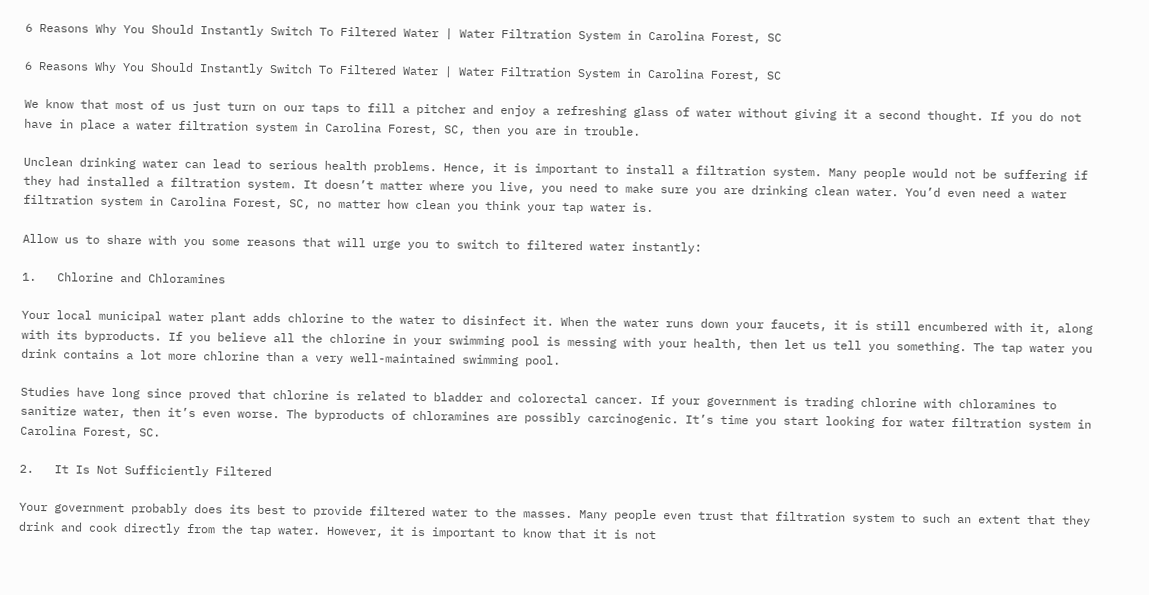6 Reasons Why You Should Instantly Switch To Filtered Water | Water Filtration System in Carolina Forest, SC

6 Reasons Why You Should Instantly Switch To Filtered Water | Water Filtration System in Carolina Forest, SC

We know that most of us just turn on our taps to fill a pitcher and enjoy a refreshing glass of water without giving it a second thought. If you do not have in place a water filtration system in Carolina Forest, SC, then you are in trouble.

Unclean drinking water can lead to serious health problems. Hence, it is important to install a filtration system. Many people would not be suffering if they had installed a filtration system. It doesn’t matter where you live, you need to make sure you are drinking clean water. You’d even need a water filtration system in Carolina Forest, SC, no matter how clean you think your tap water is.

Allow us to share with you some reasons that will urge you to switch to filtered water instantly:

1.   Chlorine and Chloramines

Your local municipal water plant adds chlorine to the water to disinfect it. When the water runs down your faucets, it is still encumbered with it, along with its byproducts. If you believe all the chlorine in your swimming pool is messing with your health, then let us tell you something. The tap water you drink contains a lot more chlorine than a very well-maintained swimming pool.

Studies have long since proved that chlorine is related to bladder and colorectal cancer. If your government is trading chlorine with chloramines to sanitize water, then it’s even worse. The byproducts of chloramines are possibly carcinogenic. It’s time you start looking for water filtration system in Carolina Forest, SC.

2.   It Is Not Sufficiently Filtered

Your government probably does its best to provide filtered water to the masses. Many people even trust that filtration system to such an extent that they drink and cook directly from the tap water. However, it is important to know that it is not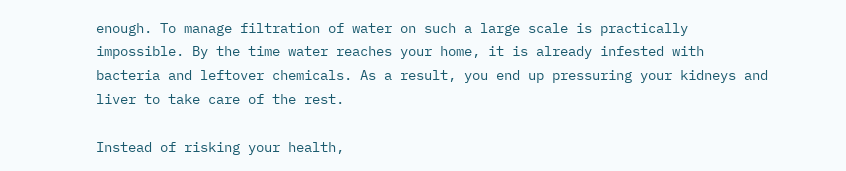enough. To manage filtration of water on such a large scale is practically impossible. By the time water reaches your home, it is already infested with bacteria and leftover chemicals. As a result, you end up pressuring your kidneys and liver to take care of the rest.

Instead of risking your health,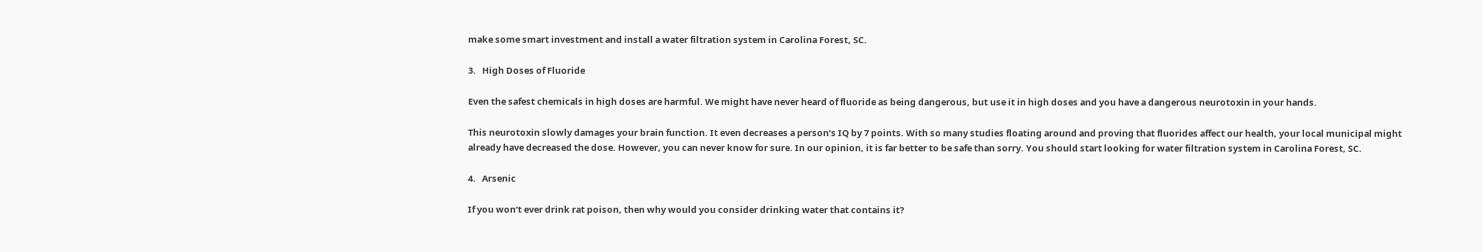make some smart investment and install a water filtration system in Carolina Forest, SC.

3.   High Doses of Fluoride

Even the safest chemicals in high doses are harmful. We might have never heard of fluoride as being dangerous, but use it in high doses and you have a dangerous neurotoxin in your hands.

This neurotoxin slowly damages your brain function. It even decreases a person’s IQ by 7 points. With so many studies floating around and proving that fluorides affect our health, your local municipal might already have decreased the dose. However, you can never know for sure. In our opinion, it is far better to be safe than sorry. You should start looking for water filtration system in Carolina Forest, SC.

4.   Arsenic

If you won’t ever drink rat poison, then why would you consider drinking water that contains it?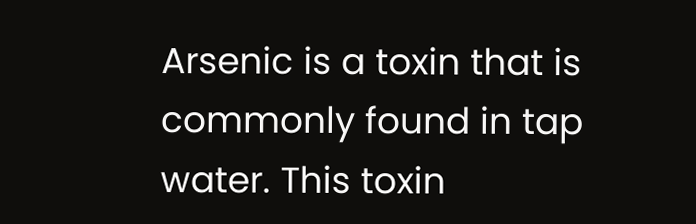Arsenic is a toxin that is commonly found in tap water. This toxin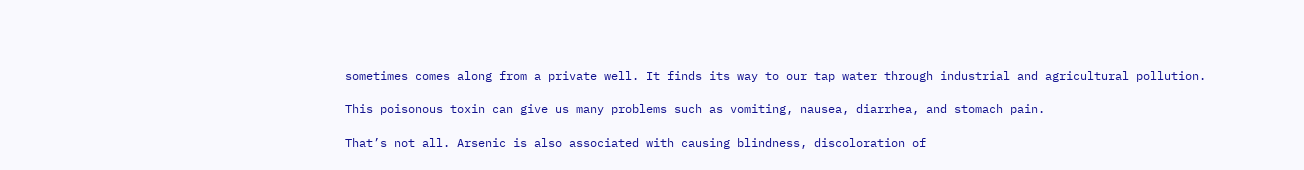sometimes comes along from a private well. It finds its way to our tap water through industrial and agricultural pollution.

This poisonous toxin can give us many problems such as vomiting, nausea, diarrhea, and stomach pain.

That’s not all. Arsenic is also associated with causing blindness, discoloration of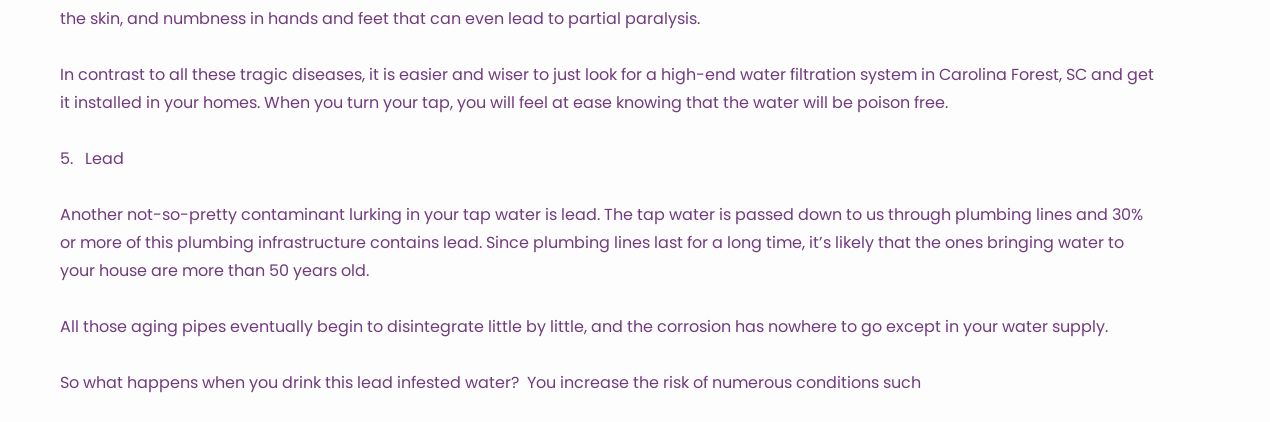the skin, and numbness in hands and feet that can even lead to partial paralysis.

In contrast to all these tragic diseases, it is easier and wiser to just look for a high-end water filtration system in Carolina Forest, SC and get it installed in your homes. When you turn your tap, you will feel at ease knowing that the water will be poison free.

5.   Lead

Another not-so-pretty contaminant lurking in your tap water is lead. The tap water is passed down to us through plumbing lines and 30% or more of this plumbing infrastructure contains lead. Since plumbing lines last for a long time, it’s likely that the ones bringing water to your house are more than 50 years old.

All those aging pipes eventually begin to disintegrate little by little, and the corrosion has nowhere to go except in your water supply.

So what happens when you drink this lead infested water?  You increase the risk of numerous conditions such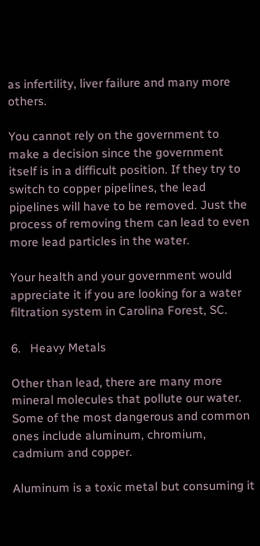as infertility, liver failure and many more others.

You cannot rely on the government to make a decision since the government itself is in a difficult position. If they try to switch to copper pipelines, the lead pipelines will have to be removed. Just the process of removing them can lead to even more lead particles in the water.

Your health and your government would appreciate it if you are looking for a water filtration system in Carolina Forest, SC.

6.   Heavy Metals

Other than lead, there are many more mineral molecules that pollute our water. Some of the most dangerous and common ones include aluminum, chromium, cadmium and copper.

Aluminum is a toxic metal but consuming it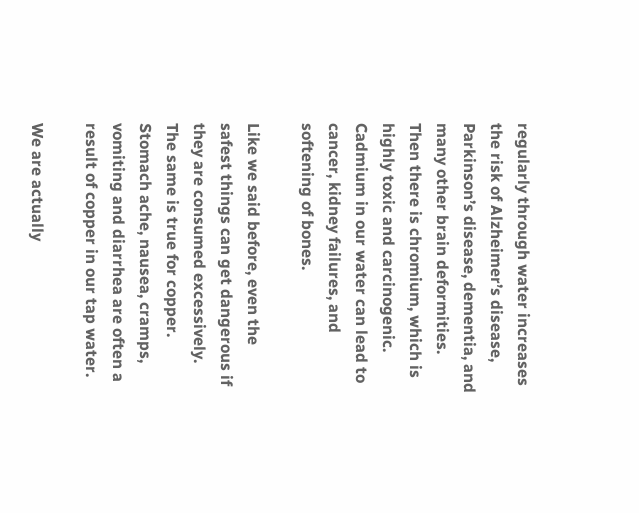regularly through water increases the risk of Alzheimer’s disease, Parkinson’s disease, dementia, and many other brain deformities. Then there is chromium, which is highly toxic and carcinogenic. Cadmium in our water can lead to cancer, kidney failures, and softening of bones.

Like we said before, even the safest things can get dangerous if they are consumed excessively. The same is true for copper. Stomach ache, nausea, cramps, vomiting and diarrhea are often a result of copper in our tap water.

We are actually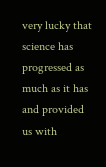very lucky that science has progressed as much as it has and provided us with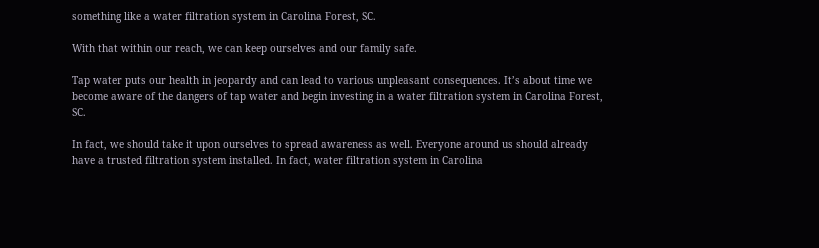something like a water filtration system in Carolina Forest, SC.

With that within our reach, we can keep ourselves and our family safe.

Tap water puts our health in jeopardy and can lead to various unpleasant consequences. It’s about time we become aware of the dangers of tap water and begin investing in a water filtration system in Carolina Forest, SC.

In fact, we should take it upon ourselves to spread awareness as well. Everyone around us should already have a trusted filtration system installed. In fact, water filtration system in Carolina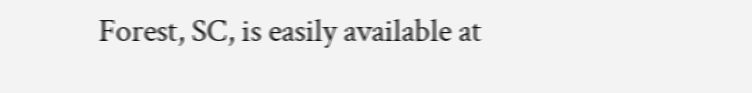Forest, SC, is easily available at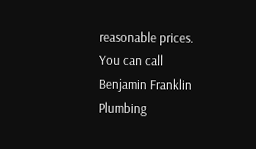reasonable prices. You can call Benjamin Franklin Plumbing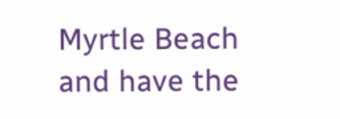Myrtle Beach and have the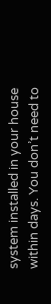system installed in your house within days. You don’t need to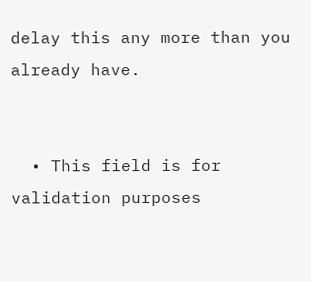delay this any more than you already have.


  • This field is for validation purposes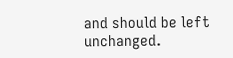and should be left unchanged.